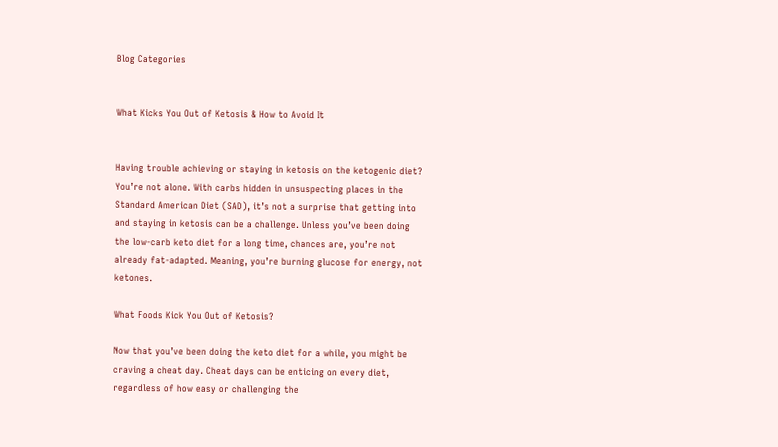Blog Categories


What Kicks You Out of Ketosis & How to Avoid It


Having trouble achieving or staying in ketosis on the ketogenic diet? You’re not alone. With carbs hidden in unsuspecting places in the Standard American Diet (SAD), it’s not a surprise that getting into and staying in ketosis can be a challenge. Unless you’ve been doing the low-carb keto diet for a long time, chances are, you’re not already fat-adapted. Meaning, you’re burning glucose for energy, not ketones.

What Foods Kick You Out of Ketosis?

Now that you’ve been doing the keto diet for a while, you might be craving a cheat day. Cheat days can be enticing on every diet, regardless of how easy or challenging the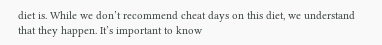diet is. While we don’t recommend cheat days on this diet, we understand that they happen. It’s important to know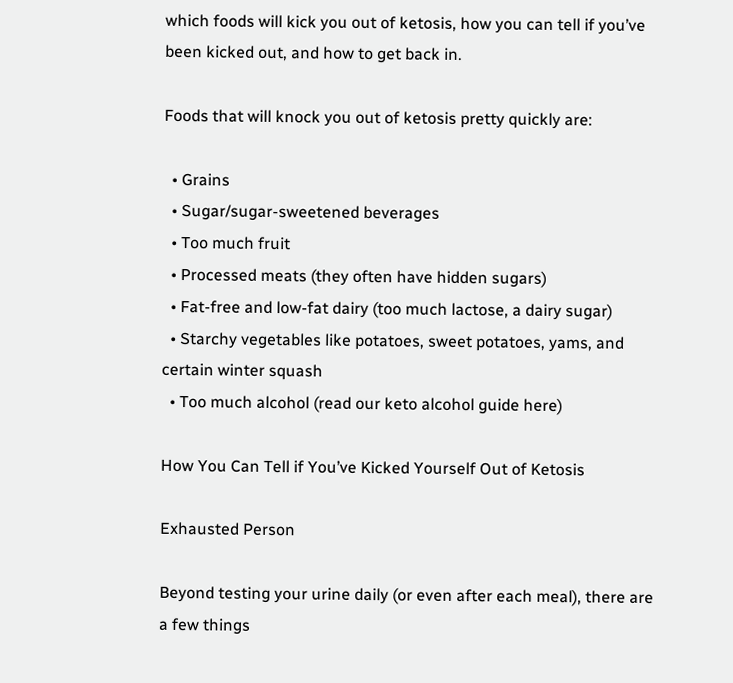which foods will kick you out of ketosis, how you can tell if you’ve been kicked out, and how to get back in.

Foods that will knock you out of ketosis pretty quickly are:

  • Grains
  • Sugar/sugar-sweetened beverages
  • Too much fruit
  • Processed meats (they often have hidden sugars)
  • Fat-free and low-fat dairy (too much lactose, a dairy sugar)
  • Starchy vegetables like potatoes, sweet potatoes, yams, and certain winter squash
  • Too much alcohol (read our keto alcohol guide here)

How You Can Tell if You’ve Kicked Yourself Out of Ketosis

Exhausted Person

Beyond testing your urine daily (or even after each meal), there are a few things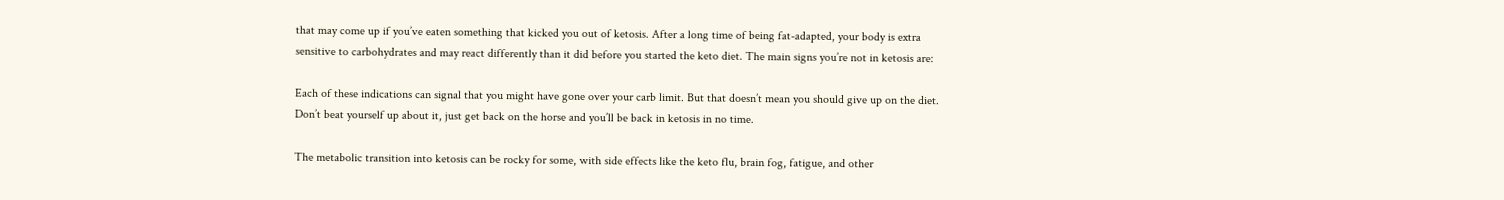that may come up if you’ve eaten something that kicked you out of ketosis. After a long time of being fat-adapted, your body is extra sensitive to carbohydrates and may react differently than it did before you started the keto diet. The main signs you’re not in ketosis are:

Each of these indications can signal that you might have gone over your carb limit. But that doesn’t mean you should give up on the diet. Don’t beat yourself up about it, just get back on the horse and you’ll be back in ketosis in no time.

The metabolic transition into ketosis can be rocky for some, with side effects like the keto flu, brain fog, fatigue, and other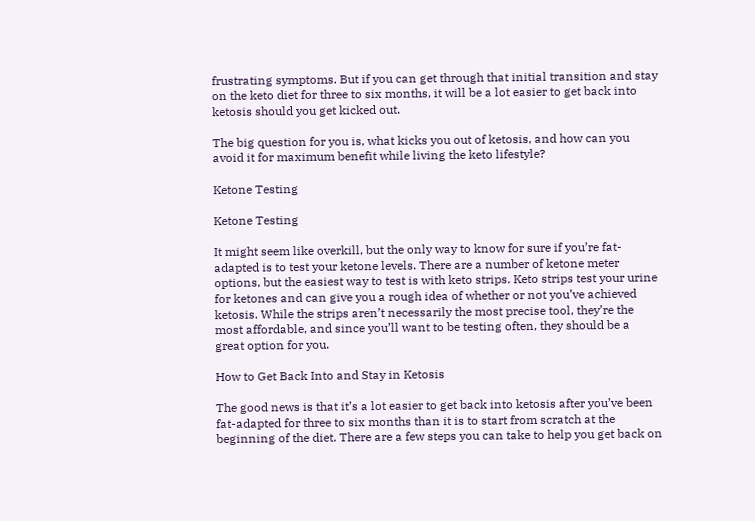frustrating symptoms. But if you can get through that initial transition and stay on the keto diet for three to six months, it will be a lot easier to get back into ketosis should you get kicked out.

The big question for you is, what kicks you out of ketosis, and how can you avoid it for maximum benefit while living the keto lifestyle?

Ketone Testing

Ketone Testing

It might seem like overkill, but the only way to know for sure if you’re fat-adapted is to test your ketone levels. There are a number of ketone meter options, but the easiest way to test is with keto strips. Keto strips test your urine for ketones and can give you a rough idea of whether or not you’ve achieved ketosis. While the strips aren’t necessarily the most precise tool, they’re the most affordable, and since you’ll want to be testing often, they should be a great option for you.

How to Get Back Into and Stay in Ketosis

The good news is that it’s a lot easier to get back into ketosis after you’ve been fat-adapted for three to six months than it is to start from scratch at the beginning of the diet. There are a few steps you can take to help you get back on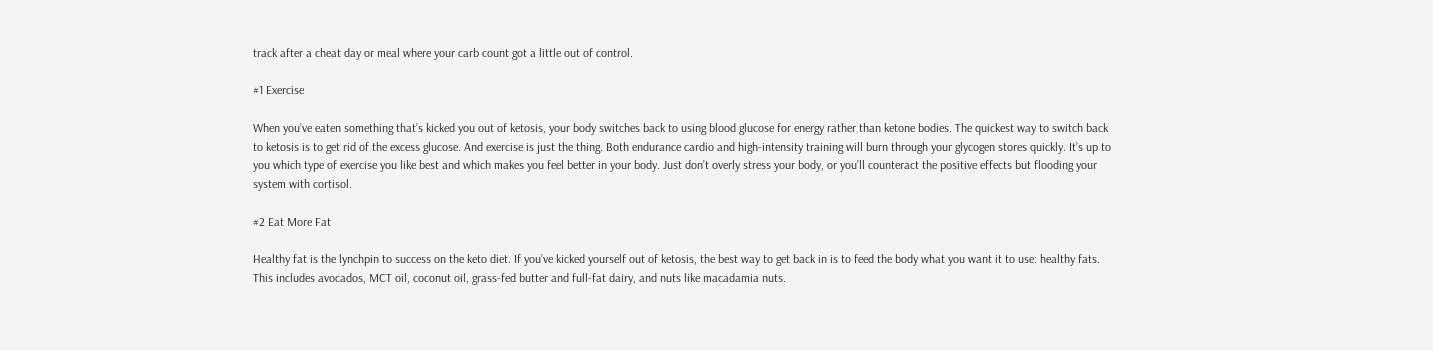track after a cheat day or meal where your carb count got a little out of control.

#1 Exercise

When you’ve eaten something that’s kicked you out of ketosis, your body switches back to using blood glucose for energy rather than ketone bodies. The quickest way to switch back to ketosis is to get rid of the excess glucose. And exercise is just the thing. Both endurance cardio and high-intensity training will burn through your glycogen stores quickly. It’s up to you which type of exercise you like best and which makes you feel better in your body. Just don’t overly stress your body, or you’ll counteract the positive effects but flooding your system with cortisol.

#2 Eat More Fat

Healthy fat is the lynchpin to success on the keto diet. If you’ve kicked yourself out of ketosis, the best way to get back in is to feed the body what you want it to use: healthy fats. This includes avocados, MCT oil, coconut oil, grass-fed butter and full-fat dairy, and nuts like macadamia nuts.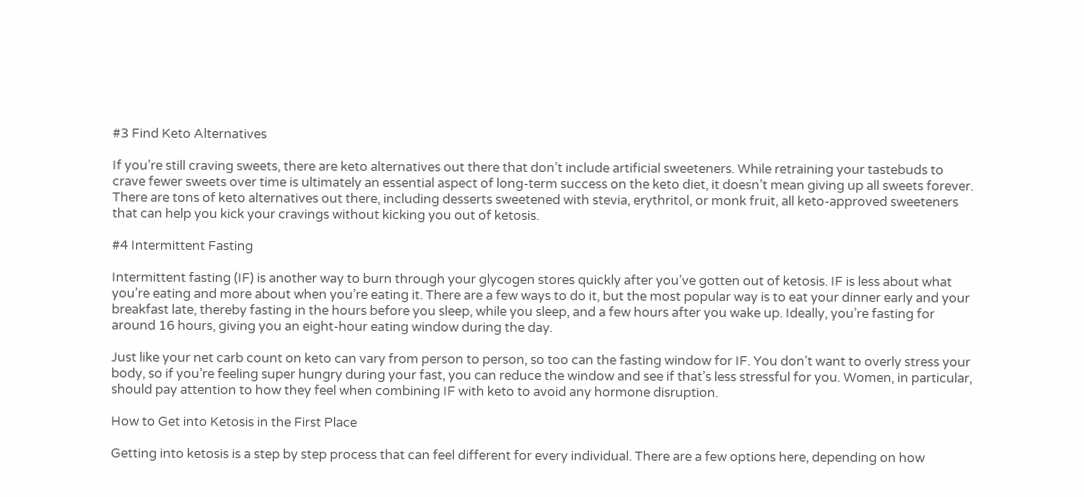#3 Find Keto Alternatives

If you’re still craving sweets, there are keto alternatives out there that don’t include artificial sweeteners. While retraining your tastebuds to crave fewer sweets over time is ultimately an essential aspect of long-term success on the keto diet, it doesn’t mean giving up all sweets forever. There are tons of keto alternatives out there, including desserts sweetened with stevia, erythritol, or monk fruit, all keto-approved sweeteners that can help you kick your cravings without kicking you out of ketosis.

#4 Intermittent Fasting

Intermittent fasting (IF) is another way to burn through your glycogen stores quickly after you’ve gotten out of ketosis. IF is less about what you’re eating and more about when you’re eating it. There are a few ways to do it, but the most popular way is to eat your dinner early and your breakfast late, thereby fasting in the hours before you sleep, while you sleep, and a few hours after you wake up. Ideally, you’re fasting for around 16 hours, giving you an eight-hour eating window during the day.

Just like your net carb count on keto can vary from person to person, so too can the fasting window for IF. You don’t want to overly stress your body, so if you’re feeling super hungry during your fast, you can reduce the window and see if that’s less stressful for you. Women, in particular, should pay attention to how they feel when combining IF with keto to avoid any hormone disruption.

How to Get into Ketosis in the First Place

Getting into ketosis is a step by step process that can feel different for every individual. There are a few options here, depending on how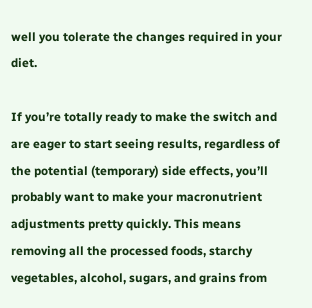well you tolerate the changes required in your diet.

If you’re totally ready to make the switch and are eager to start seeing results, regardless of the potential (temporary) side effects, you’ll probably want to make your macronutrient adjustments pretty quickly. This means removing all the processed foods, starchy vegetables, alcohol, sugars, and grains from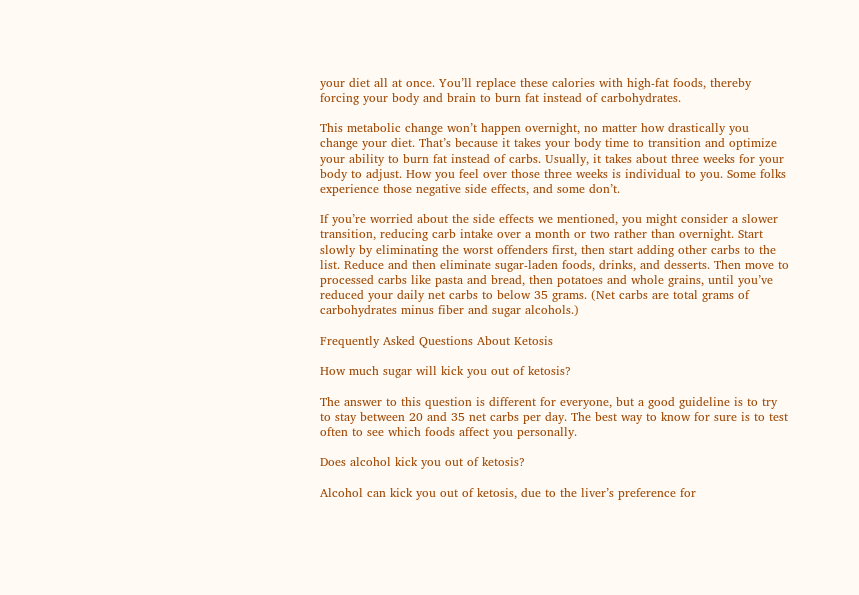your diet all at once. You’ll replace these calories with high-fat foods, thereby forcing your body and brain to burn fat instead of carbohydrates.

This metabolic change won’t happen overnight, no matter how drastically you change your diet. That’s because it takes your body time to transition and optimize your ability to burn fat instead of carbs. Usually, it takes about three weeks for your body to adjust. How you feel over those three weeks is individual to you. Some folks experience those negative side effects, and some don’t.

If you’re worried about the side effects we mentioned, you might consider a slower transition, reducing carb intake over a month or two rather than overnight. Start slowly by eliminating the worst offenders first, then start adding other carbs to the list. Reduce and then eliminate sugar-laden foods, drinks, and desserts. Then move to processed carbs like pasta and bread, then potatoes and whole grains, until you’ve reduced your daily net carbs to below 35 grams. (Net carbs are total grams of carbohydrates minus fiber and sugar alcohols.)

Frequently Asked Questions About Ketosis

How much sugar will kick you out of ketosis?

The answer to this question is different for everyone, but a good guideline is to try to stay between 20 and 35 net carbs per day. The best way to know for sure is to test often to see which foods affect you personally.

Does alcohol kick you out of ketosis?

Alcohol can kick you out of ketosis, due to the liver’s preference for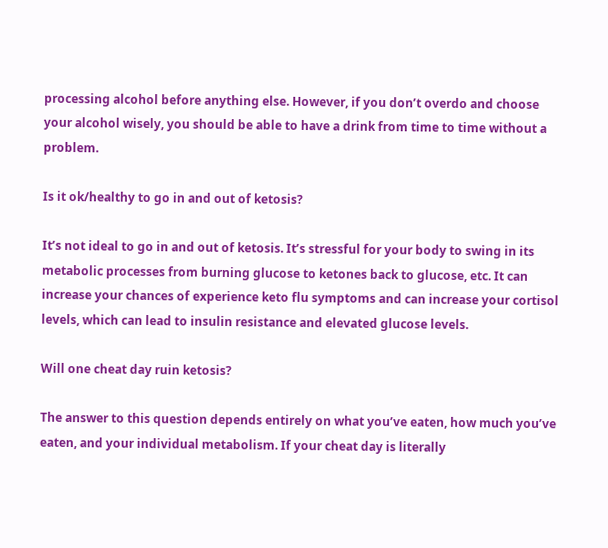processing alcohol before anything else. However, if you don’t overdo and choose your alcohol wisely, you should be able to have a drink from time to time without a problem.

Is it ok/healthy to go in and out of ketosis?

It’s not ideal to go in and out of ketosis. It’s stressful for your body to swing in its metabolic processes from burning glucose to ketones back to glucose, etc. It can increase your chances of experience keto flu symptoms and can increase your cortisol levels, which can lead to insulin resistance and elevated glucose levels.

Will one cheat day ruin ketosis?

The answer to this question depends entirely on what you’ve eaten, how much you’ve eaten, and your individual metabolism. If your cheat day is literally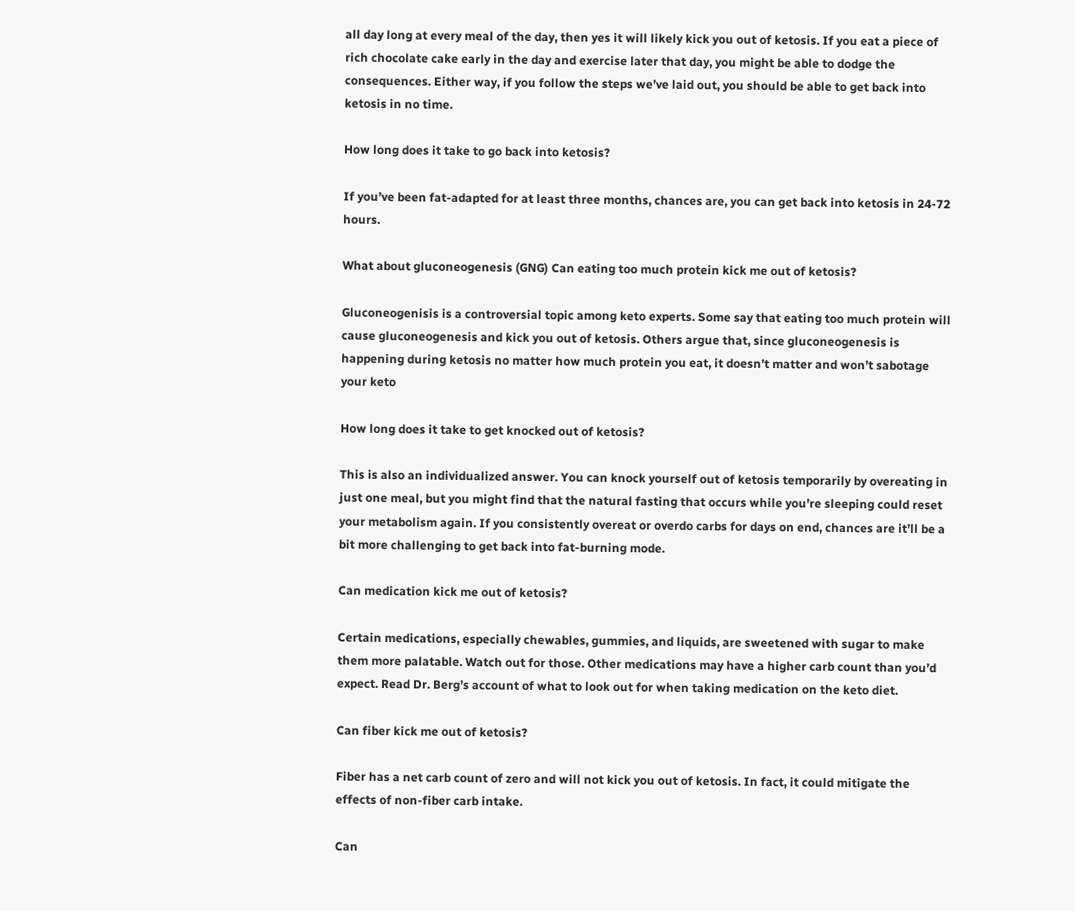all day long at every meal of the day, then yes it will likely kick you out of ketosis. If you eat a piece of rich chocolate cake early in the day and exercise later that day, you might be able to dodge the consequences. Either way, if you follow the steps we’ve laid out, you should be able to get back into ketosis in no time.

How long does it take to go back into ketosis?

If you’ve been fat-adapted for at least three months, chances are, you can get back into ketosis in 24-72 hours.

What about gluconeogenesis (GNG) Can eating too much protein kick me out of ketosis?

Gluconeogenisis is a controversial topic among keto experts. Some say that eating too much protein will cause gluconeogenesis and kick you out of ketosis. Others argue that, since gluconeogenesis is happening during ketosis no matter how much protein you eat, it doesn’t matter and won’t sabotage your keto

How long does it take to get knocked out of ketosis?

This is also an individualized answer. You can knock yourself out of ketosis temporarily by overeating in just one meal, but you might find that the natural fasting that occurs while you’re sleeping could reset your metabolism again. If you consistently overeat or overdo carbs for days on end, chances are it’ll be a bit more challenging to get back into fat-burning mode.

Can medication kick me out of ketosis?

Certain medications, especially chewables, gummies, and liquids, are sweetened with sugar to make them more palatable. Watch out for those. Other medications may have a higher carb count than you’d expect. Read Dr. Berg’s account of what to look out for when taking medication on the keto diet.

Can fiber kick me out of ketosis?

Fiber has a net carb count of zero and will not kick you out of ketosis. In fact, it could mitigate the effects of non-fiber carb intake.

Can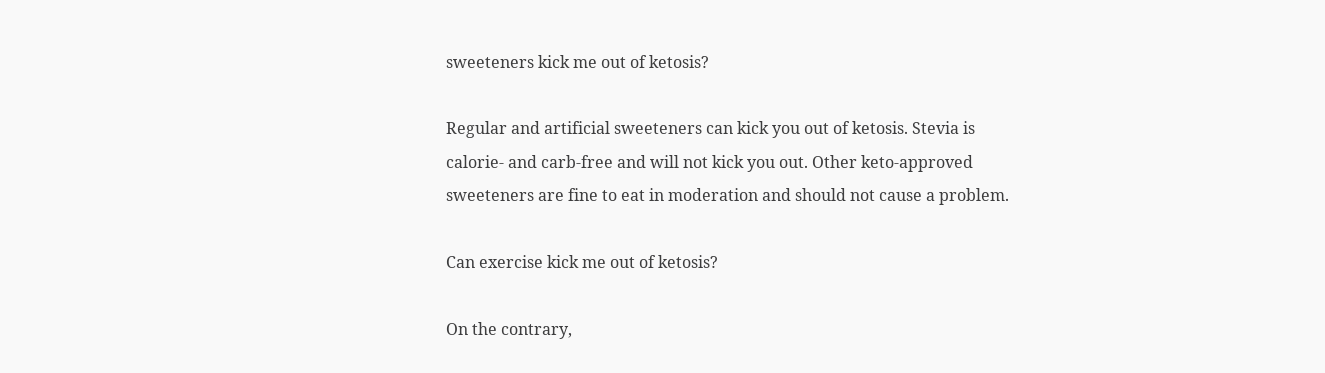sweeteners kick me out of ketosis?

Regular and artificial sweeteners can kick you out of ketosis. Stevia is calorie- and carb-free and will not kick you out. Other keto-approved sweeteners are fine to eat in moderation and should not cause a problem.

Can exercise kick me out of ketosis?

On the contrary,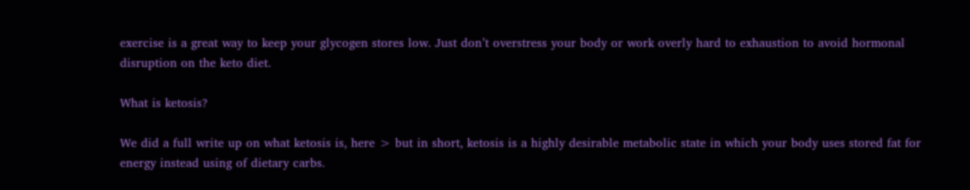exercise is a great way to keep your glycogen stores low. Just don’t overstress your body or work overly hard to exhaustion to avoid hormonal disruption on the keto diet.

What is ketosis?

We did a full write up on what ketosis is, here > but in short, ketosis is a highly desirable metabolic state in which your body uses stored fat for energy instead using of dietary carbs.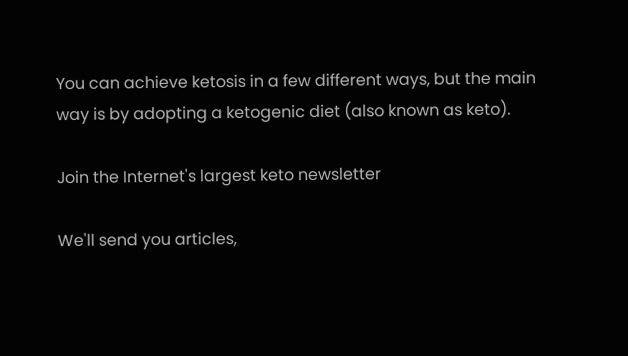You can achieve ketosis in a few different ways, but the main way is by adopting a ketogenic diet (also known as keto).

Join the Internet's largest keto newsletter

We'll send you articles,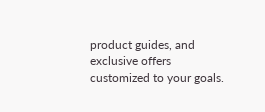product guides, and exclusive offers customized to your goals.